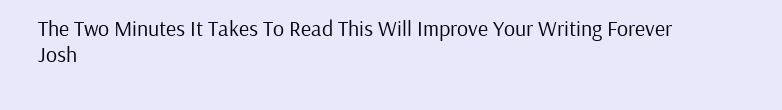The Two Minutes It Takes To Read This Will Improve Your Writing Forever
Josh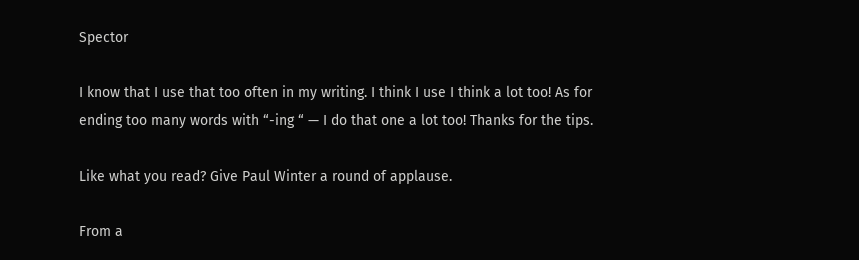Spector

I know that I use that too often in my writing. I think I use I think a lot too! As for ending too many words with “-ing “ — I do that one a lot too! Thanks for the tips.

Like what you read? Give Paul Winter a round of applause.

From a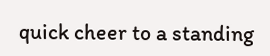quick cheer to a standing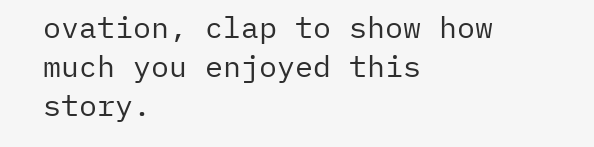ovation, clap to show how much you enjoyed this story.